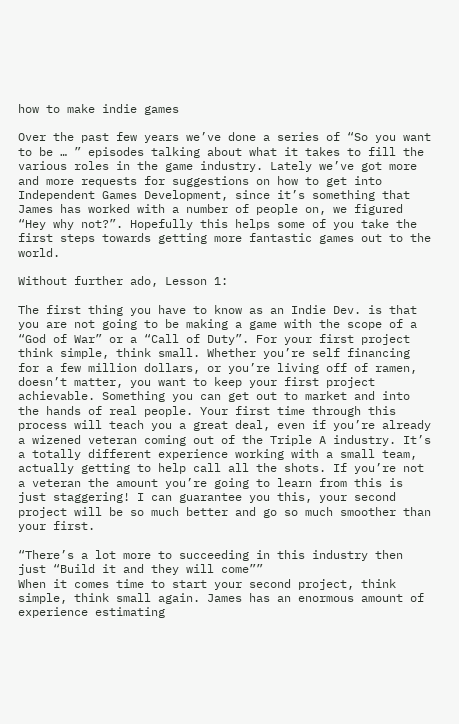how to make indie games

Over the past few years we’ve done a series of “So you want to be … ” episodes talking about what it takes to fill the various roles in the game industry. Lately we’ve got more and more requests for suggestions on how to get into Independent Games Development, since it’s something that James has worked with a number of people on, we figured “Hey why not?”. Hopefully this helps some of you take the first steps towards getting more fantastic games out to the world.

Without further ado, Lesson 1:

The first thing you have to know as an Indie Dev. is that you are not going to be making a game with the scope of a “God of War” or a “Call of Duty”. For your first project think simple, think small. Whether you’re self financing for a few million dollars, or you’re living off of ramen, doesn’t matter, you want to keep your first project achievable. Something you can get out to market and into the hands of real people. Your first time through this process will teach you a great deal, even if you’re already a wizened veteran coming out of the Triple A industry. It’s a totally different experience working with a small team, actually getting to help call all the shots. If you’re not a veteran the amount you’re going to learn from this is just staggering! I can guarantee you this, your second project will be so much better and go so much smoother than your first.

“There’s a lot more to succeeding in this industry then just “Build it and they will come””
When it comes time to start your second project, think simple, think small again. James has an enormous amount of experience estimating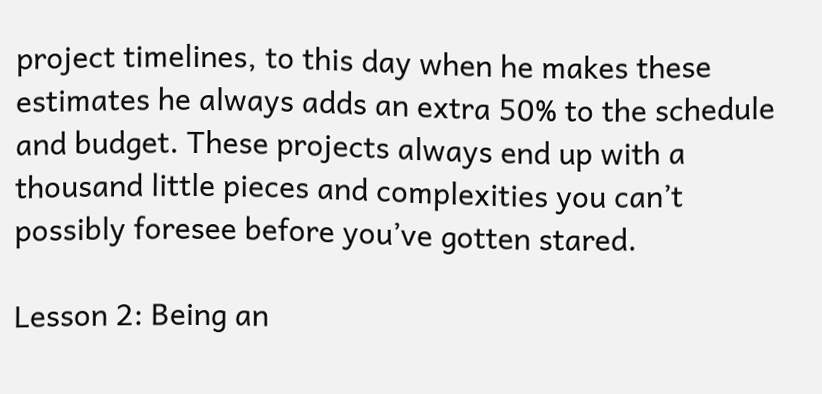project timelines, to this day when he makes these estimates he always adds an extra 50% to the schedule and budget. These projects always end up with a thousand little pieces and complexities you can’t possibly foresee before you’ve gotten stared.

Lesson 2: Being an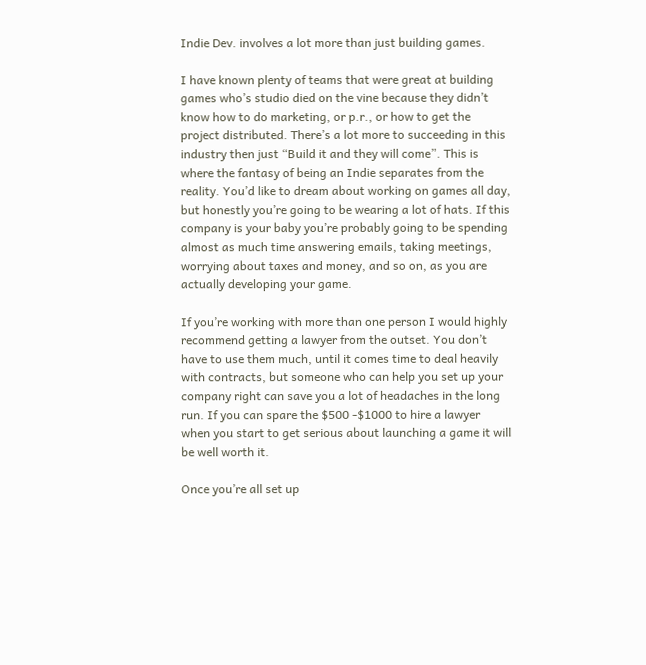Indie Dev. involves a lot more than just building games.

I have known plenty of teams that were great at building games who’s studio died on the vine because they didn’t know how to do marketing, or p.r., or how to get the project distributed. There’s a lot more to succeeding in this industry then just “Build it and they will come”. This is where the fantasy of being an Indie separates from the reality. You’d like to dream about working on games all day, but honestly you’re going to be wearing a lot of hats. If this company is your baby you’re probably going to be spending almost as much time answering emails, taking meetings, worrying about taxes and money, and so on, as you are actually developing your game.

If you’re working with more than one person I would highly recommend getting a lawyer from the outset. You don’t have to use them much, until it comes time to deal heavily with contracts, but someone who can help you set up your company right can save you a lot of headaches in the long run. If you can spare the $500 -$1000 to hire a lawyer when you start to get serious about launching a game it will be well worth it.

Once you’re all set up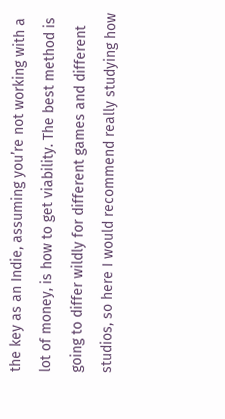the key as an Indie, assuming you’re not working with a lot of money, is how to get viability. The best method is going to differ wildly for different games and different studios, so here I would recommend really studying how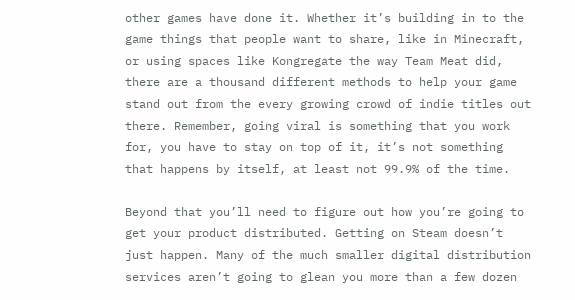other games have done it. Whether it’s building in to the game things that people want to share, like in Minecraft, or using spaces like Kongregate the way Team Meat did, there are a thousand different methods to help your game stand out from the every growing crowd of indie titles out there. Remember, going viral is something that you work for, you have to stay on top of it, it’s not something that happens by itself, at least not 99.9% of the time.

Beyond that you’ll need to figure out how you’re going to get your product distributed. Getting on Steam doesn’t just happen. Many of the much smaller digital distribution services aren’t going to glean you more than a few dozen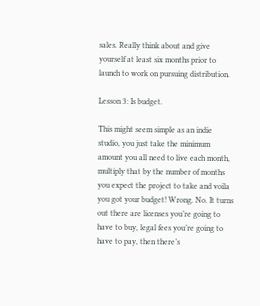sales. Really think about and give yourself at least six months prior to launch to work on pursuing distribution.

Lesson 3: Is budget.

This might seem simple as an indie studio, you just take the minimum amount you all need to live each month, multiply that by the number of months you expect the project to take and voila you got your budget! Wrong. No. It turns out there are licenses you’re going to have to buy, legal fees you’re going to have to pay, then there’s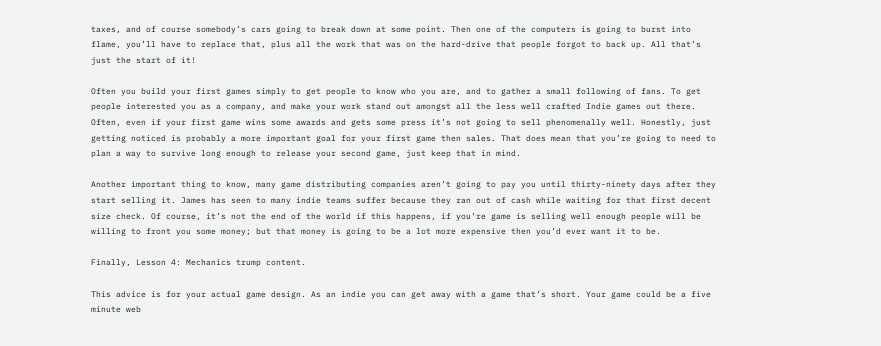taxes, and of course somebody’s cars going to break down at some point. Then one of the computers is going to burst into flame, you’ll have to replace that, plus all the work that was on the hard-drive that people forgot to back up. All that’s just the start of it!

Often you build your first games simply to get people to know who you are, and to gather a small following of fans. To get people interested you as a company, and make your work stand out amongst all the less well crafted Indie games out there. Often, even if your first game wins some awards and gets some press it’s not going to sell phenomenally well. Honestly, just getting noticed is probably a more important goal for your first game then sales. That does mean that you’re going to need to plan a way to survive long enough to release your second game, just keep that in mind.

Another important thing to know, many game distributing companies aren’t going to pay you until thirty-ninety days after they start selling it. James has seen to many indie teams suffer because they ran out of cash while waiting for that first decent size check. Of course, it’s not the end of the world if this happens, if you’re game is selling well enough people will be willing to front you some money; but that money is going to be a lot more expensive then you’d ever want it to be.

Finally, Lesson 4: Mechanics trump content.

This advice is for your actual game design. As an indie you can get away with a game that’s short. Your game could be a five minute web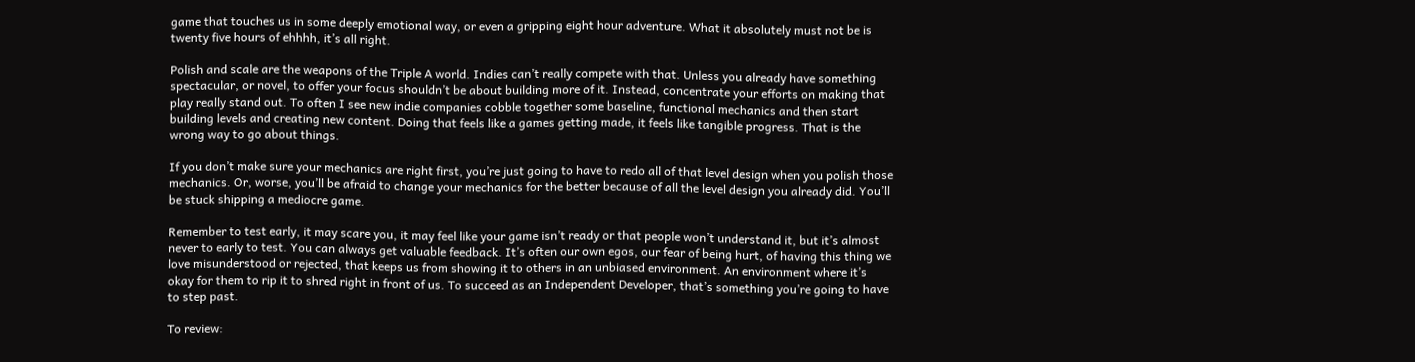game that touches us in some deeply emotional way, or even a gripping eight hour adventure. What it absolutely must not be is twenty five hours of ehhhh, it’s all right.

Polish and scale are the weapons of the Triple A world. Indies can’t really compete with that. Unless you already have something spectacular, or novel, to offer your focus shouldn’t be about building more of it. Instead, concentrate your efforts on making that play really stand out. To often I see new indie companies cobble together some baseline, functional mechanics and then start building levels and creating new content. Doing that feels like a games getting made, it feels like tangible progress. That is the wrong way to go about things.

If you don’t make sure your mechanics are right first, you’re just going to have to redo all of that level design when you polish those mechanics. Or, worse, you’ll be afraid to change your mechanics for the better because of all the level design you already did. You’ll be stuck shipping a mediocre game.

Remember to test early, it may scare you, it may feel like your game isn’t ready or that people won’t understand it, but it’s almost never to early to test. You can always get valuable feedback. It’s often our own egos, our fear of being hurt, of having this thing we love misunderstood or rejected, that keeps us from showing it to others in an unbiased environment. An environment where it’s okay for them to rip it to shred right in front of us. To succeed as an Independent Developer, that’s something you’re going to have to step past.

To review: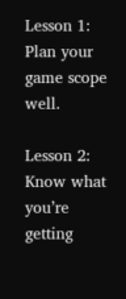Lesson 1: Plan your game scope well.

Lesson 2: Know what you’re getting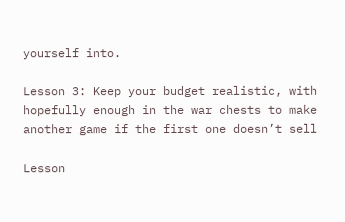yourself into.

Lesson 3: Keep your budget realistic, with hopefully enough in the war chests to make another game if the first one doesn’t sell

Lesson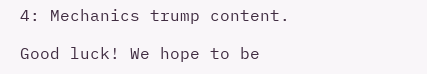4: Mechanics trump content.

Good luck! We hope to be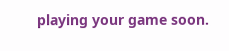playing your game soon.